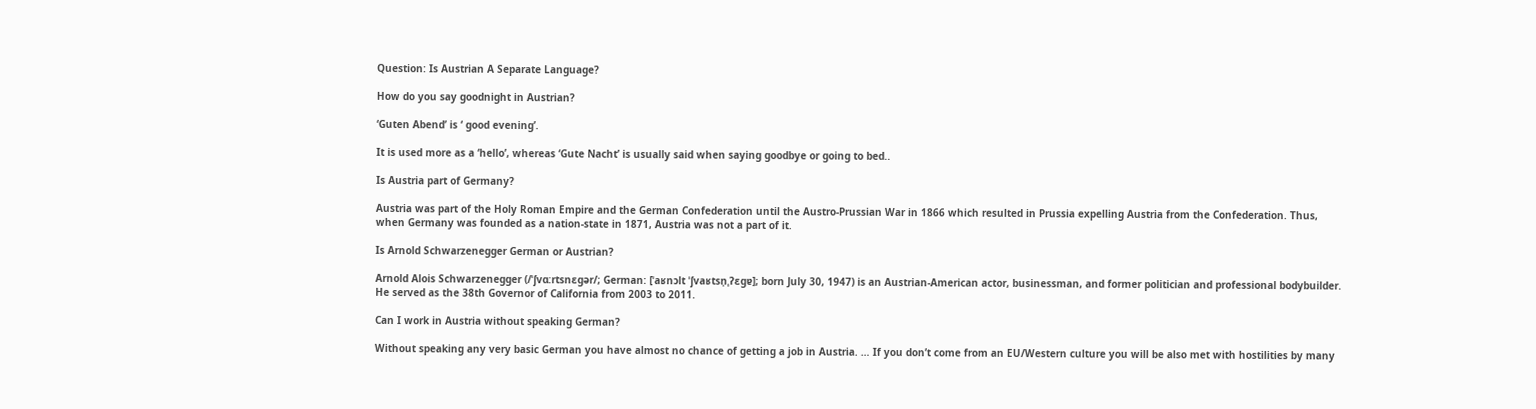Question: Is Austrian A Separate Language?

How do you say goodnight in Austrian?

‘Guten Abend’ is ‘ good evening’.

It is used more as a ‘hello’, whereas ‘Gute Nacht’ is usually said when saying goodbye or going to bed..

Is Austria part of Germany?

Austria was part of the Holy Roman Empire and the German Confederation until the Austro-Prussian War in 1866 which resulted in Prussia expelling Austria from the Confederation. Thus, when Germany was founded as a nation-state in 1871, Austria was not a part of it.

Is Arnold Schwarzenegger German or Austrian?

Arnold Alois Schwarzenegger (/ˈʃvɑːrtsnɛɡər/; German: [ˈaʁnɔlt ˈʃvaʁtsn̩ˌʔɛɡɐ]; born July 30, 1947) is an Austrian-American actor, businessman, and former politician and professional bodybuilder. He served as the 38th Governor of California from 2003 to 2011.

Can I work in Austria without speaking German?

Without speaking any very basic German you have almost no chance of getting a job in Austria. … If you don’t come from an EU/Western culture you will be also met with hostilities by many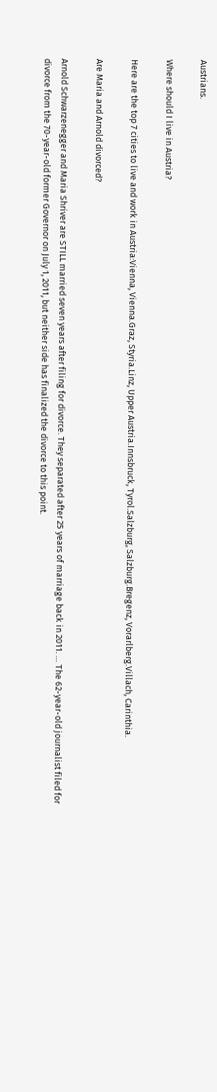Austrians.

Where should I live in Austria?

Here are the top 7 cities to live and work in Austria:Vienna, Vienna.Graz, Styria.Linz, Upper Austria.Innsbruck, Tyrol.Salzburg, Salzburg.Bregenz, Vorarlberg.Villach, Carinthia.

Are Maria and Arnold divorced?

Arnold Schwarzenegger and Maria Shriver are STILL married seven years after filing for divorce. They separated after 25 years of marriage back in 2011. … The 62-year-old journalist filed for divorce from the 70-year-old former Governor on July 1, 2011, but neither side has finalized the divorce to this point.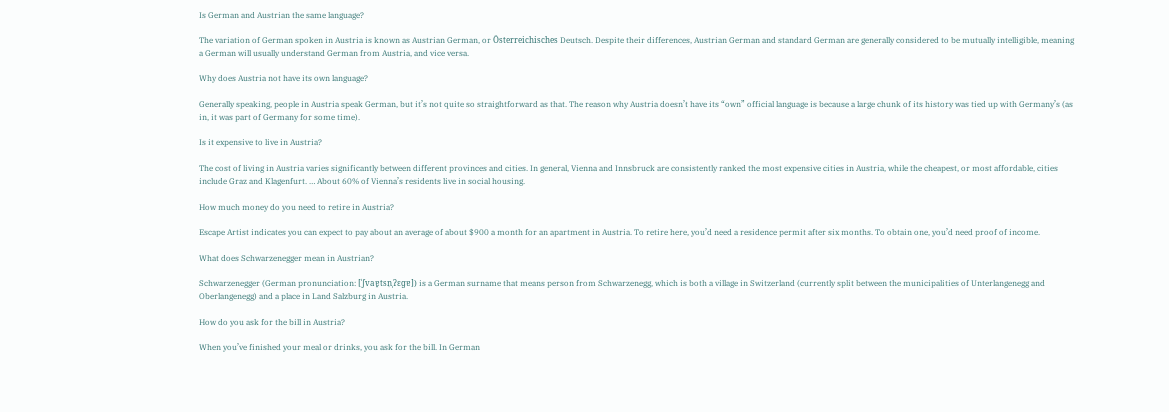Is German and Austrian the same language?

The variation of German spoken in Austria is known as Austrian German, or Österreichisches Deutsch. Despite their differences, Austrian German and standard German are generally considered to be mutually intelligible, meaning a German will usually understand German from Austria, and vice versa.

Why does Austria not have its own language?

Generally speaking, people in Austria speak German, but it’s not quite so straightforward as that. The reason why Austria doesn’t have its “own” official language is because a large chunk of its history was tied up with Germany’s (as in, it was part of Germany for some time).

Is it expensive to live in Austria?

The cost of living in Austria varies significantly between different provinces and cities. In general, Vienna and Innsbruck are consistently ranked the most expensive cities in Austria, while the cheapest, or most affordable, cities include Graz and Klagenfurt. … About 60% of Vienna’s residents live in social housing.

How much money do you need to retire in Austria?

Escape Artist indicates you can expect to pay about an average of about $900 a month for an apartment in Austria. To retire here, you’d need a residence permit after six months. To obtain one, you’d need proof of income.

What does Schwarzenegger mean in Austrian?

Schwarzenegger (German pronunciation: [ˈʃvaɐ̯tsn̩ˌʔɛɡɐ]) is a German surname that means person from Schwarzenegg, which is both a village in Switzerland (currently split between the municipalities of Unterlangenegg and Oberlangenegg) and a place in Land Salzburg in Austria.

How do you ask for the bill in Austria?

When you’ve finished your meal or drinks, you ask for the bill. In German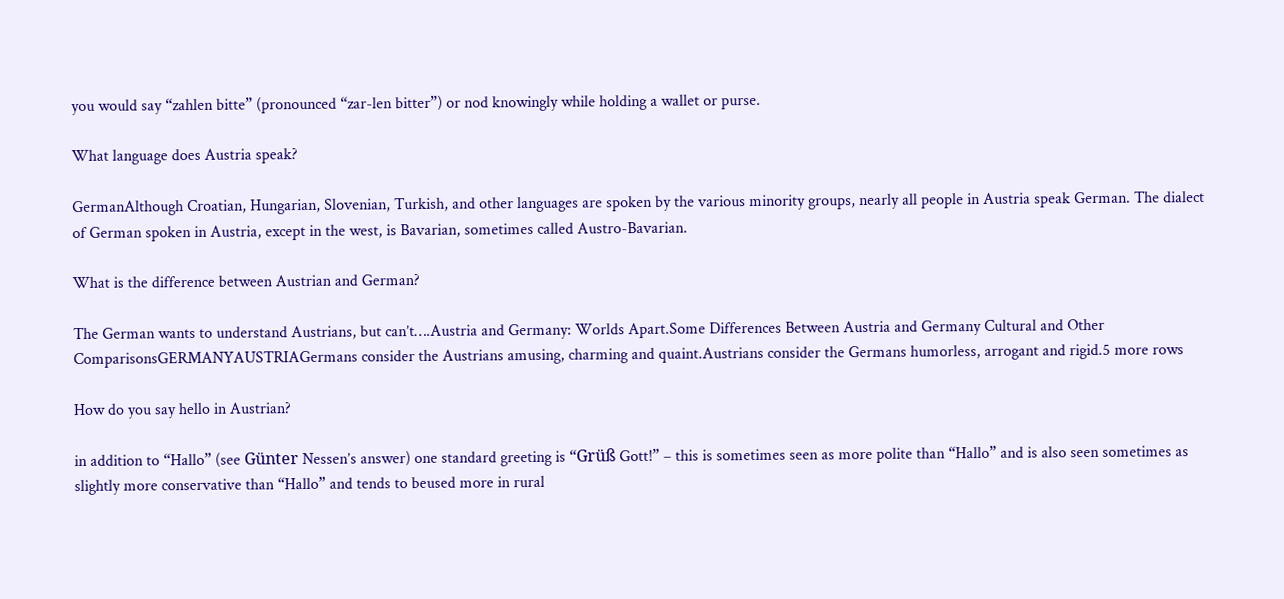you would say “zahlen bitte” (pronounced “zar-len bitter”) or nod knowingly while holding a wallet or purse.

What language does Austria speak?

GermanAlthough Croatian, Hungarian, Slovenian, Turkish, and other languages are spoken by the various minority groups, nearly all people in Austria speak German. The dialect of German spoken in Austria, except in the west, is Bavarian, sometimes called Austro-Bavarian.

What is the difference between Austrian and German?

The German wants to understand Austrians, but can’t….Austria and Germany: Worlds Apart.Some Differences Between Austria and Germany Cultural and Other ComparisonsGERMANYAUSTRIAGermans consider the Austrians amusing, charming and quaint.Austrians consider the Germans humorless, arrogant and rigid.5 more rows

How do you say hello in Austrian?

in addition to “Hallo” (see Günter Nessen’s answer) one standard greeting is “Grüß Gott!” – this is sometimes seen as more polite than “Hallo” and is also seen sometimes as slightly more conservative than “Hallo” and tends to beused more in rural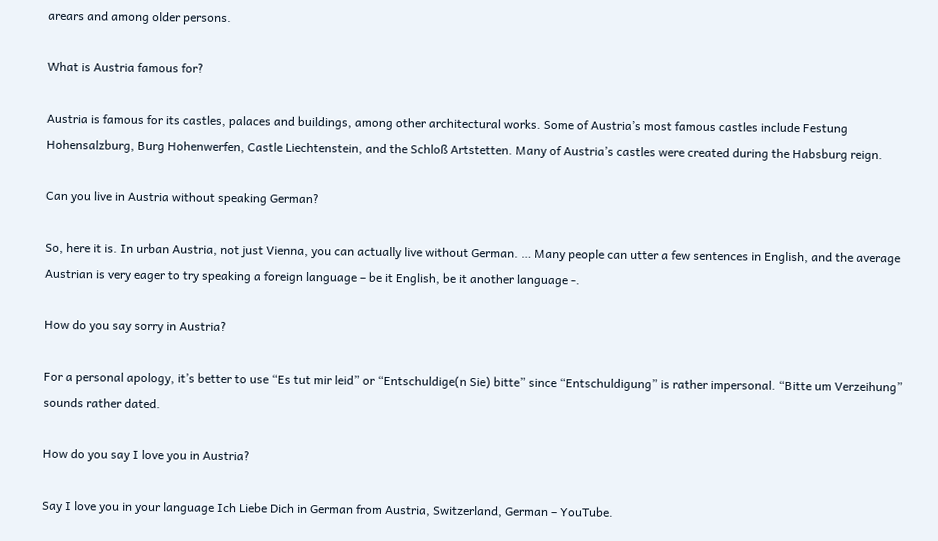arears and among older persons.

What is Austria famous for?

Austria is famous for its castles, palaces and buildings, among other architectural works. Some of Austria’s most famous castles include Festung Hohensalzburg, Burg Hohenwerfen, Castle Liechtenstein, and the Schloß Artstetten. Many of Austria’s castles were created during the Habsburg reign.

Can you live in Austria without speaking German?

So, here it is. In urban Austria, not just Vienna, you can actually live without German. … Many people can utter a few sentences in English, and the average Austrian is very eager to try speaking a foreign language – be it English, be it another language -.

How do you say sorry in Austria?

For a personal apology, it’s better to use “Es tut mir leid” or “Entschuldige(n Sie) bitte” since “Entschuldigung” is rather impersonal. “Bitte um Verzeihung” sounds rather dated.

How do you say I love you in Austria?

Say I love you in your language Ich Liebe Dich in German from Austria, Switzerland, German – YouTube.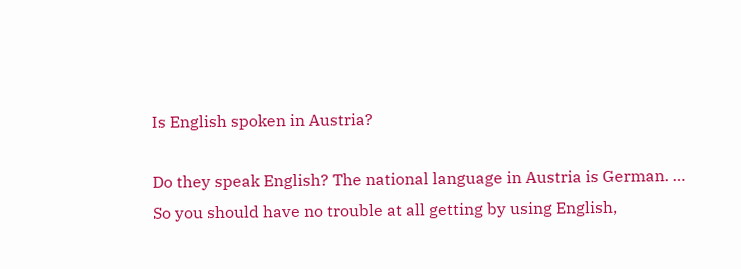Is English spoken in Austria?

Do they speak English? The national language in Austria is German. … So you should have no trouble at all getting by using English,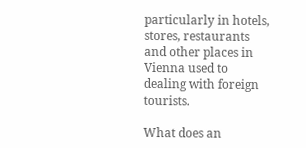particularly in hotels, stores, restaurants and other places in Vienna used to dealing with foreign tourists.

What does an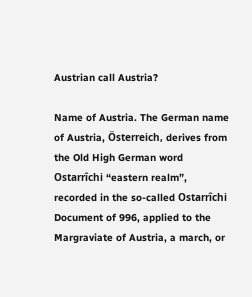Austrian call Austria?

Name of Austria. The German name of Austria, Österreich, derives from the Old High German word Ostarrîchi “eastern realm”, recorded in the so-called Ostarrîchi Document of 996, applied to the Margraviate of Austria, a march, or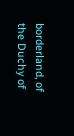borderland, of the Duchy of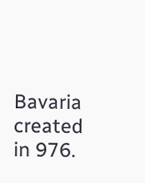Bavaria created in 976.